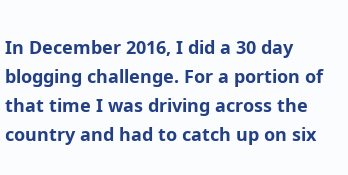In December 2016, I did a 30 day blogging challenge. For a portion of that time I was driving across the country and had to catch up on six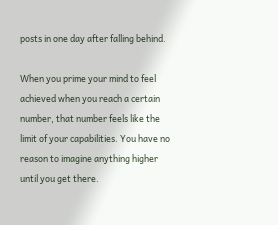posts in one day after falling behind.

When you prime your mind to feel achieved when you reach a certain number, that number feels like the limit of your capabilities. You have no reason to imagine anything higher until you get there.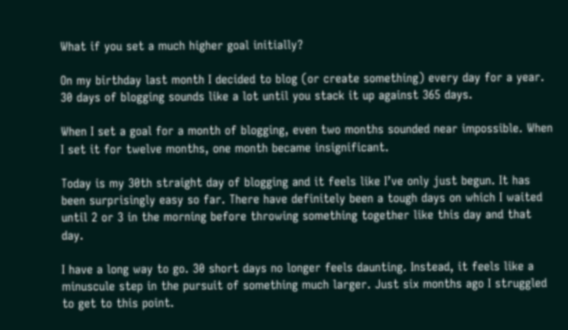What if you set a much higher goal initially?

On my birthday last month I decided to blog (or create something) every day for a year. 30 days of blogging sounds like a lot until you stack it up against 365 days.

When I set a goal for a month of blogging, even two months sounded near impossible. When I set it for twelve months, one month became insignificant.

Today is my 30th straight day of blogging and it feels like I’ve only just begun. It has been surprisingly easy so far. There have definitely been a tough days on which I waited until 2 or 3 in the morning before throwing something together like this day and that day.

I have a long way to go. 30 short days no longer feels daunting. Instead, it feels like a minuscule step in the pursuit of something much larger. Just six months ago I struggled to get to this point.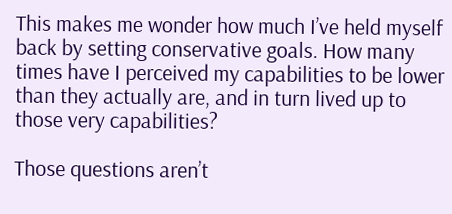This makes me wonder how much I’ve held myself back by setting conservative goals. How many times have I perceived my capabilities to be lower than they actually are, and in turn lived up to those very capabilities?

Those questions aren’t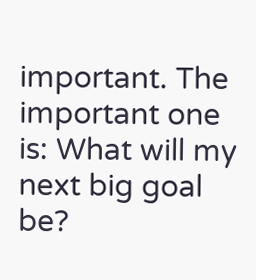important. The important one is: What will my next big goal be?